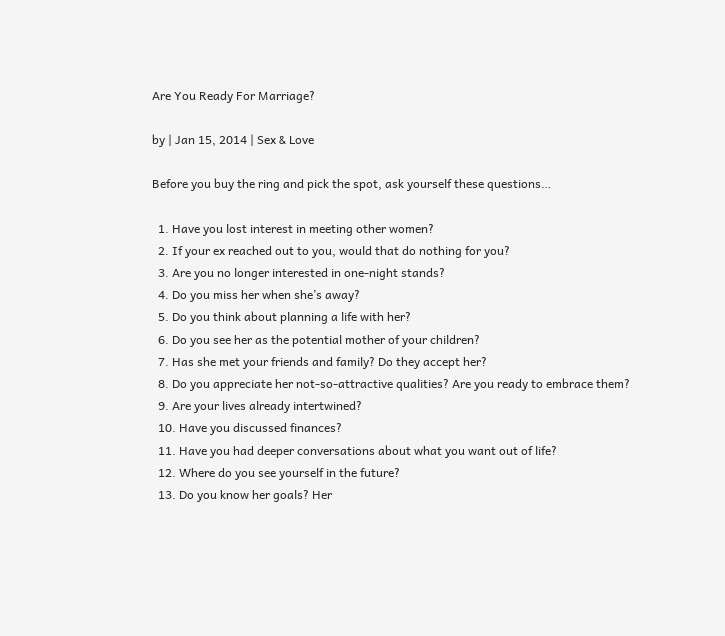Are You Ready For Marriage?

by | Jan 15, 2014 | Sex & Love

Before you buy the ring and pick the spot, ask yourself these questions…

  1. Have you lost interest in meeting other women?
  2. If your ex reached out to you, would that do nothing for you?
  3. Are you no longer interested in one-night stands?
  4. Do you miss her when she’s away?
  5. Do you think about planning a life with her?
  6. Do you see her as the potential mother of your children?
  7. Has she met your friends and family? Do they accept her?
  8. Do you appreciate her not-so-attractive qualities? Are you ready to embrace them?
  9. Are your lives already intertwined?
  10. Have you discussed finances?
  11. Have you had deeper conversations about what you want out of life?
  12. Where do you see yourself in the future?
  13. Do you know her goals? Her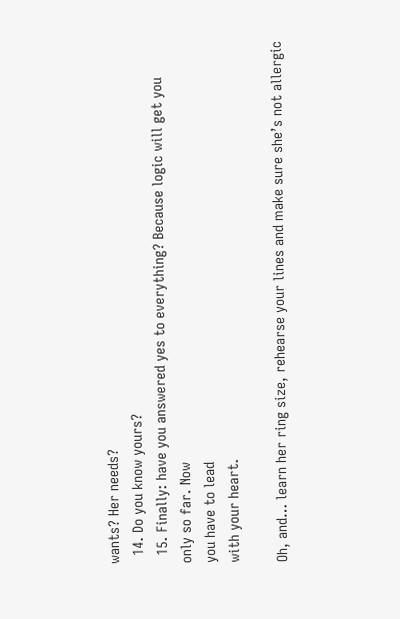wants? Her needs?
  14. Do you know yours?
  15. Finally: have you answered yes to everything? Because logic will get you
only so far. Now
you have to lead
with your heart.

Oh, and… learn her ring size, rehearse your lines and make sure she’s not allergic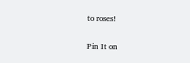to roses!

Pin It on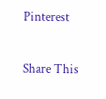Pinterest

Share This